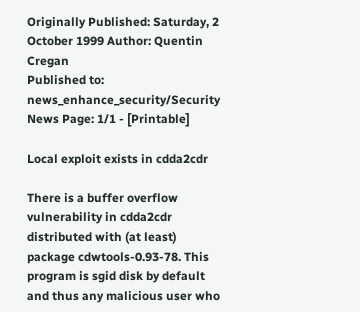Originally Published: Saturday, 2 October 1999 Author: Quentin Cregan
Published to: news_enhance_security/Security News Page: 1/1 - [Printable]

Local exploit exists in cdda2cdr

There is a buffer overflow vulnerability in cdda2cdr distributed with (at least) package cdwtools-0.93-78. This program is sgid disk by default and thus any malicious user who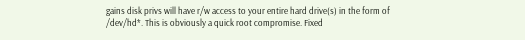gains disk privs will have r/w access to your entire hard drive(s) in the form of /dev/hd*. This is obviously a quick root compromise. Fixed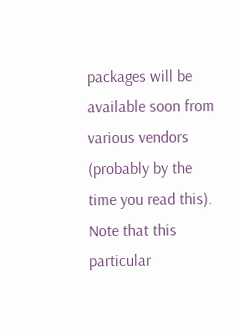packages will be available soon from various vendors (probably by the time you read this). Note that this particular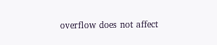overflow does not affect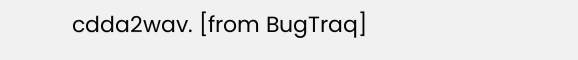cdda2wav. [from BugTraq]